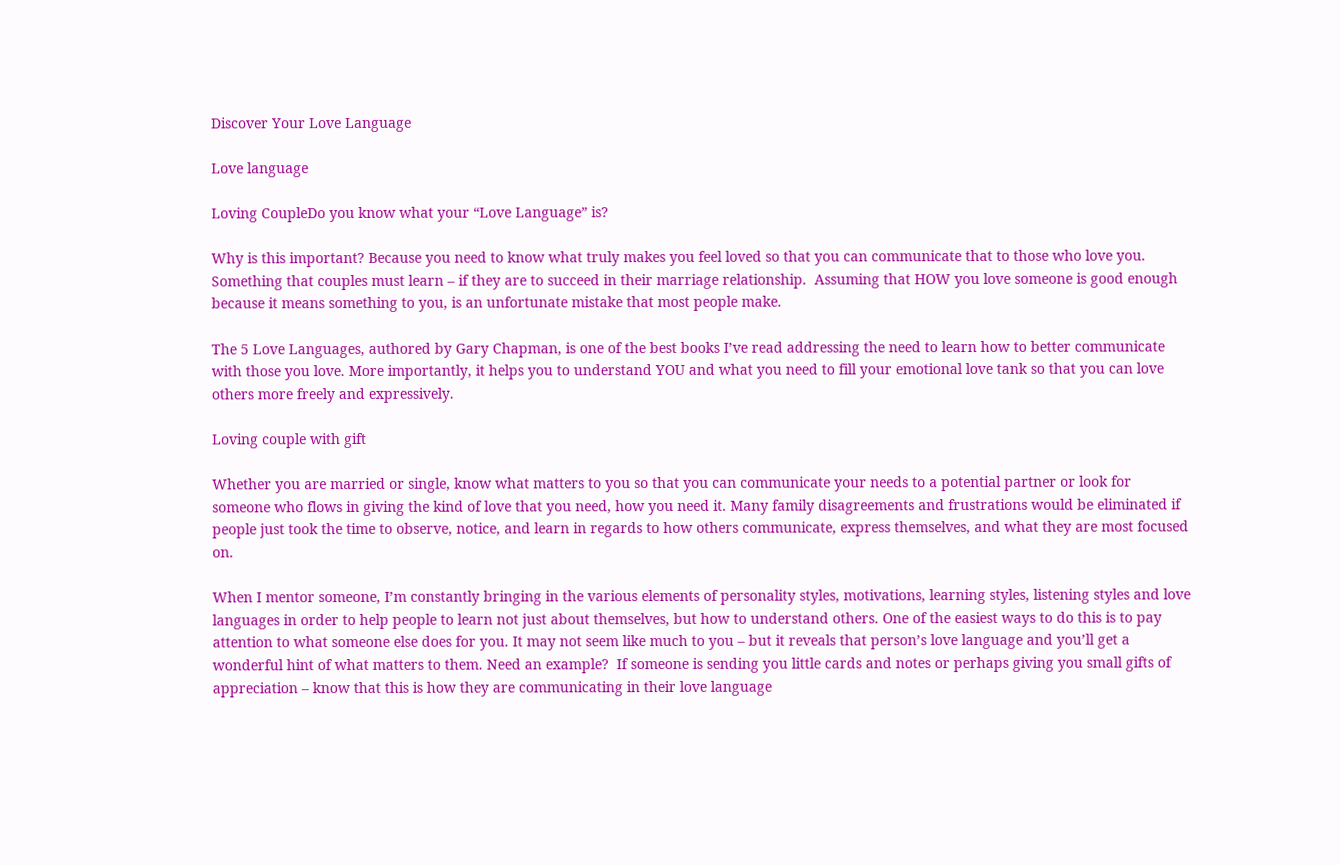Discover Your Love Language

Love language

Loving CoupleDo you know what your “Love Language” is?

Why is this important? Because you need to know what truly makes you feel loved so that you can communicate that to those who love you. Something that couples must learn – if they are to succeed in their marriage relationship.  Assuming that HOW you love someone is good enough because it means something to you, is an unfortunate mistake that most people make.

The 5 Love Languages, authored by Gary Chapman, is one of the best books I’ve read addressing the need to learn how to better communicate with those you love. More importantly, it helps you to understand YOU and what you need to fill your emotional love tank so that you can love others more freely and expressively.

Loving couple with gift

Whether you are married or single, know what matters to you so that you can communicate your needs to a potential partner or look for someone who flows in giving the kind of love that you need, how you need it. Many family disagreements and frustrations would be eliminated if people just took the time to observe, notice, and learn in regards to how others communicate, express themselves, and what they are most focused on.

When I mentor someone, I’m constantly bringing in the various elements of personality styles, motivations, learning styles, listening styles and love languages in order to help people to learn not just about themselves, but how to understand others. One of the easiest ways to do this is to pay attention to what someone else does for you. It may not seem like much to you – but it reveals that person’s love language and you’ll get a wonderful hint of what matters to them. Need an example?  If someone is sending you little cards and notes or perhaps giving you small gifts of appreciation – know that this is how they are communicating in their love language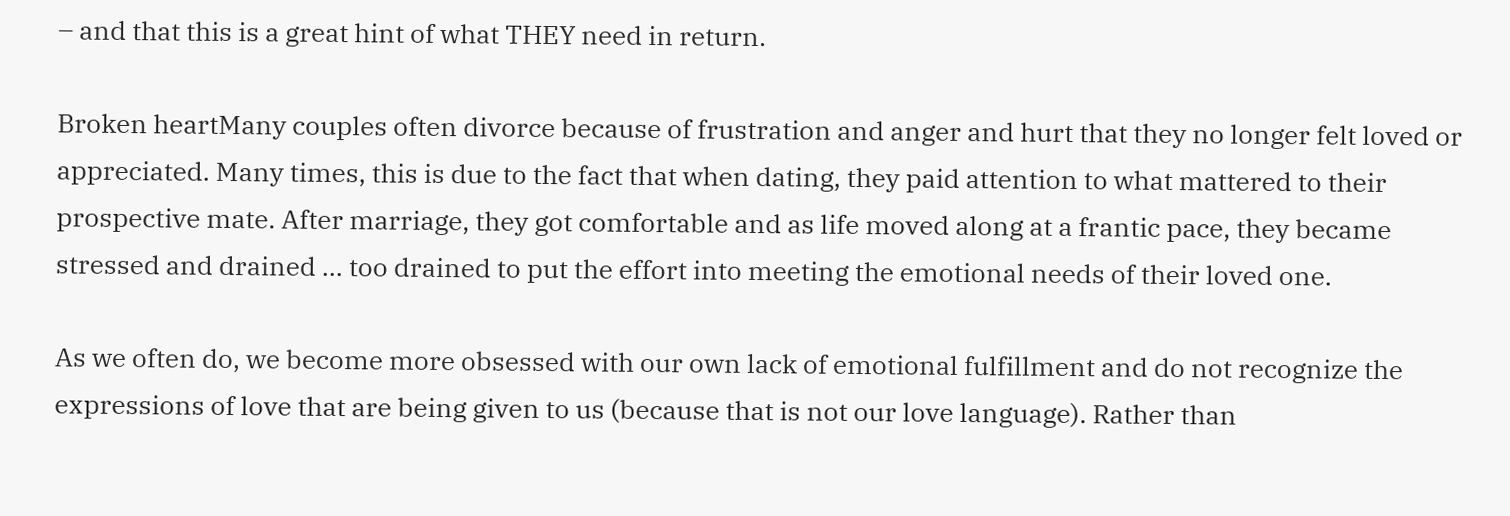– and that this is a great hint of what THEY need in return.

Broken heartMany couples often divorce because of frustration and anger and hurt that they no longer felt loved or appreciated. Many times, this is due to the fact that when dating, they paid attention to what mattered to their prospective mate. After marriage, they got comfortable and as life moved along at a frantic pace, they became stressed and drained … too drained to put the effort into meeting the emotional needs of their loved one.

As we often do, we become more obsessed with our own lack of emotional fulfillment and do not recognize the expressions of love that are being given to us (because that is not our love language). Rather than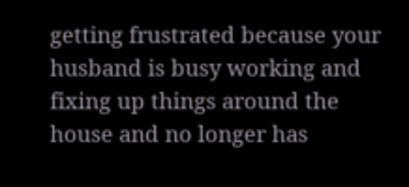getting frustrated because your husband is busy working and fixing up things around the house and no longer has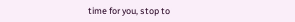time for you, stop to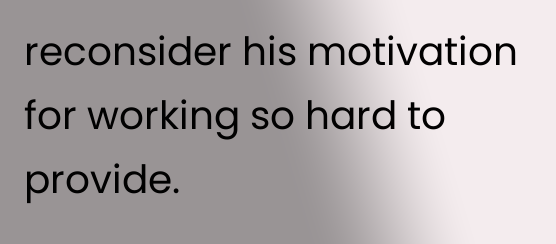reconsider his motivation for working so hard to provide.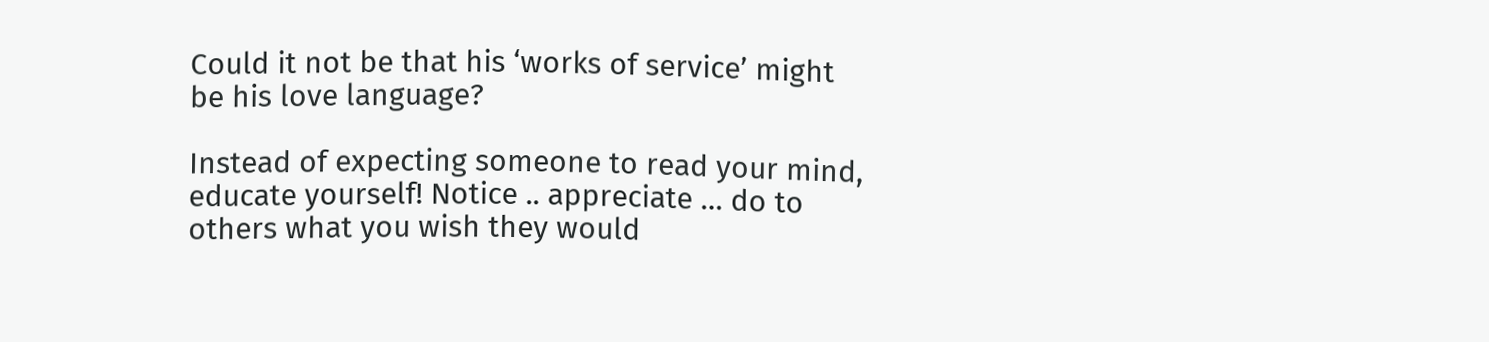Could it not be that his ‘works of service’ might be his love language?

Instead of expecting someone to read your mind, educate yourself! Notice .. appreciate … do to others what you wish they would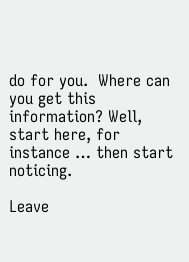do for you.  Where can you get this information? Well, start here, for instance … then start noticing.

Leave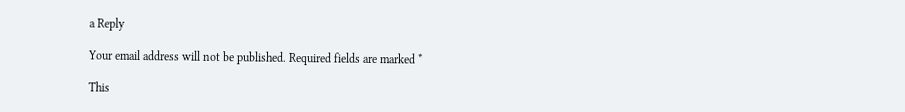a Reply

Your email address will not be published. Required fields are marked *

This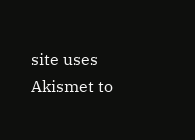site uses Akismet to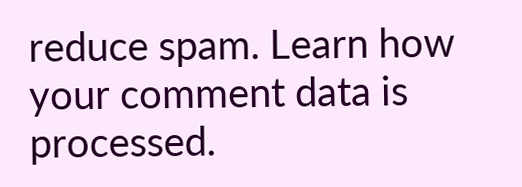reduce spam. Learn how your comment data is processed.